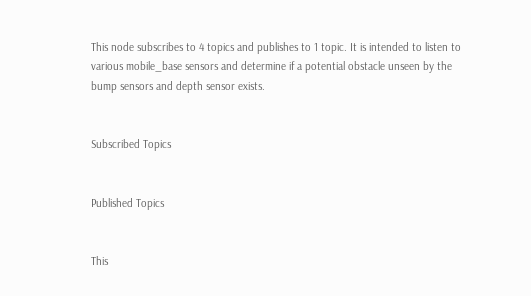This node subscribes to 4 topics and publishes to 1 topic. It is intended to listen to various mobile_base sensors and determine if a potential obstacle unseen by the bump sensors and depth sensor exists.


Subscribed Topics


Published Topics


This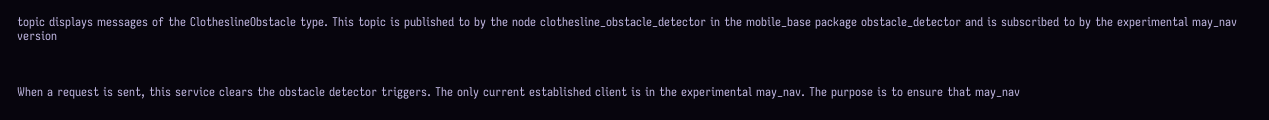topic displays messages of the ClotheslineObstacle type. This topic is published to by the node clothesline_obstacle_detector in the mobile_base package obstacle_detector and is subscribed to by the experimental may_nav version



When a request is sent, this service clears the obstacle detector triggers. The only current established client is in the experimental may_nav. The purpose is to ensure that may_nav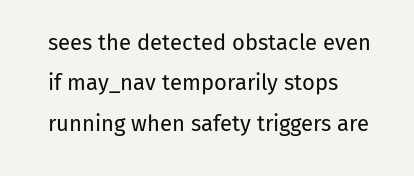sees the detected obstacle even if may_nav temporarily stops running when safety triggers are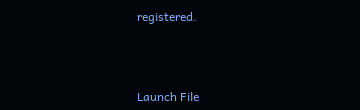registered.



Launch File